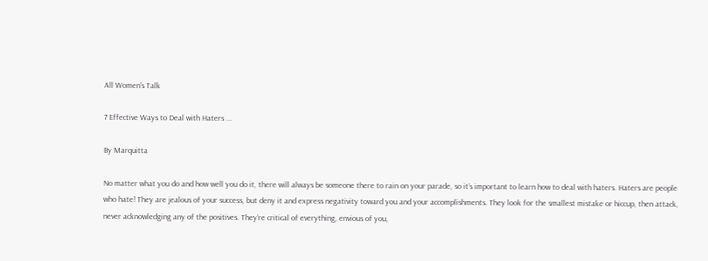All Women's Talk

7 Effective Ways to Deal with Haters ...

By Marquitta

No matter what you do and how well you do it, there will always be someone there to rain on your parade, so it’s important to learn how to deal with haters. Haters are people who hate! They are jealous of your success, but deny it and express negativity toward you and your accomplishments. They look for the smallest mistake or hiccup, then attack, never acknowledging any of the positives. They’re critical of everything, envious of you,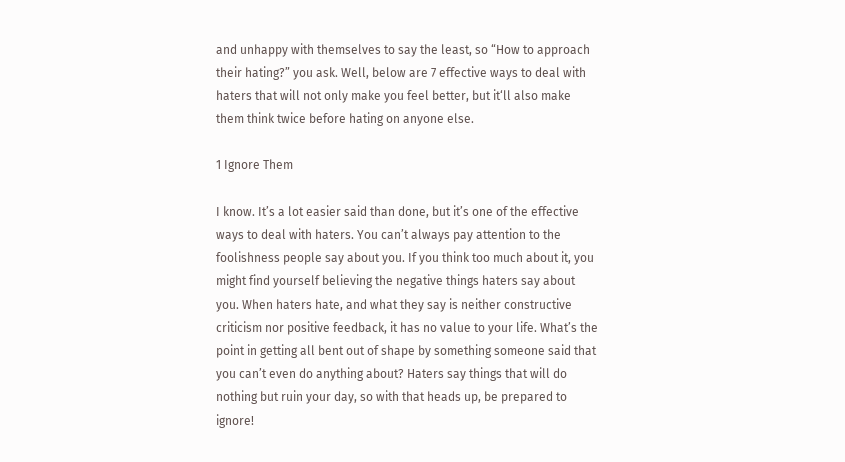and unhappy with themselves to say the least, so “How to approach their hating?” you ask. Well, below are 7 effective ways to deal with haters that will not only make you feel better, but it‘ll also make them think twice before hating on anyone else.

1 Ignore Them

I know. It’s a lot easier said than done, but it’s one of the effective ways to deal with haters. You can’t always pay attention to the foolishness people say about you. If you think too much about it, you might find yourself believing the negative things haters say about you. When haters hate, and what they say is neither constructive criticism nor positive feedback, it has no value to your life. What’s the point in getting all bent out of shape by something someone said that you can’t even do anything about? Haters say things that will do nothing but ruin your day, so with that heads up, be prepared to ignore!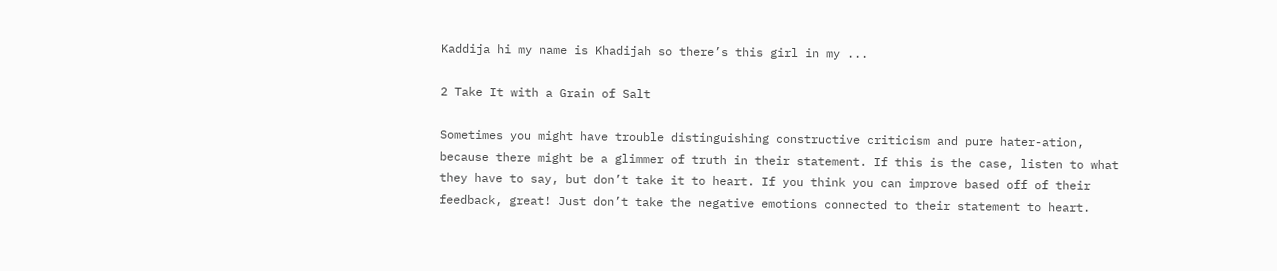Kaddija hi my name is Khadijah so there’s this girl in my ...

2 Take It with a Grain of Salt

Sometimes you might have trouble distinguishing constructive criticism and pure hater-ation, because there might be a glimmer of truth in their statement. If this is the case, listen to what they have to say, but don’t take it to heart. If you think you can improve based off of their feedback, great! Just don’t take the negative emotions connected to their statement to heart.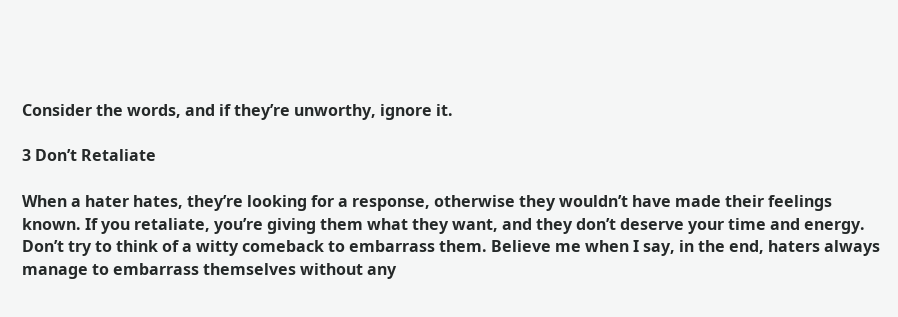Consider the words, and if they’re unworthy, ignore it.

3 Don’t Retaliate

When a hater hates, they’re looking for a response, otherwise they wouldn’t have made their feelings known. If you retaliate, you’re giving them what they want, and they don’t deserve your time and energy. Don’t try to think of a witty comeback to embarrass them. Believe me when I say, in the end, haters always manage to embarrass themselves without any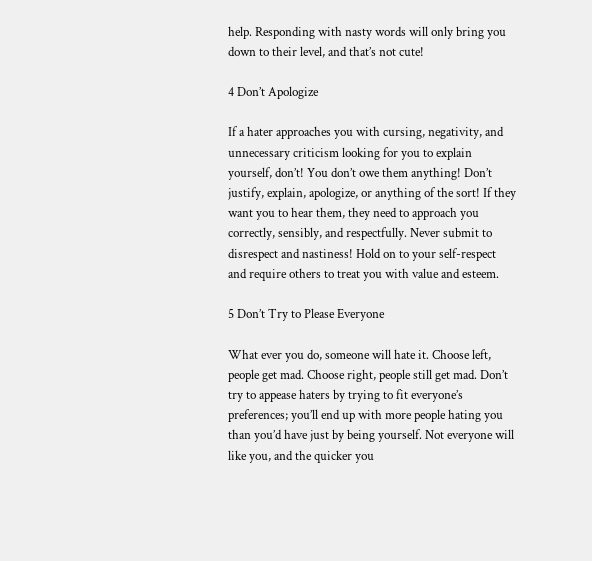help. Responding with nasty words will only bring you down to their level, and that’s not cute!

4 Don’t Apologize

If a hater approaches you with cursing, negativity, and unnecessary criticism looking for you to explain yourself, don’t! You don’t owe them anything! Don’t justify, explain, apologize, or anything of the sort! If they want you to hear them, they need to approach you correctly, sensibly, and respectfully. Never submit to disrespect and nastiness! Hold on to your self-respect and require others to treat you with value and esteem.

5 Don’t Try to Please Everyone

What ever you do, someone will hate it. Choose left, people get mad. Choose right, people still get mad. Don’t try to appease haters by trying to fit everyone’s preferences; you’ll end up with more people hating you than you’d have just by being yourself. Not everyone will like you, and the quicker you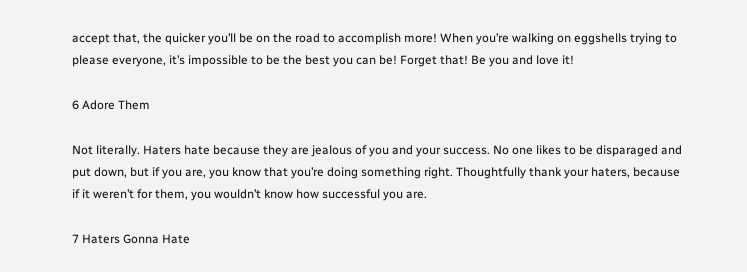accept that, the quicker you’ll be on the road to accomplish more! When you’re walking on eggshells trying to please everyone, it’s impossible to be the best you can be! Forget that! Be you and love it!

6 Adore Them

Not literally. Haters hate because they are jealous of you and your success. No one likes to be disparaged and put down, but if you are, you know that you’re doing something right. Thoughtfully thank your haters, because if it weren’t for them, you wouldn’t know how successful you are.

7 Haters Gonna Hate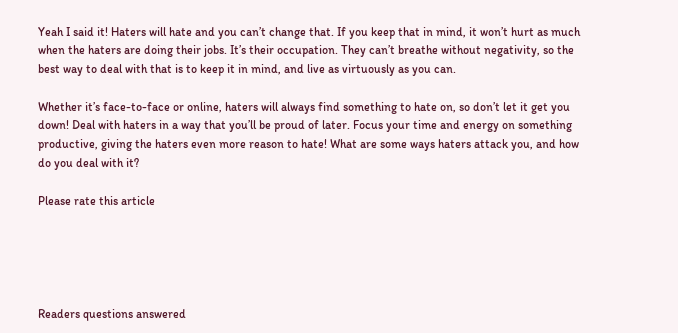Yeah I said it! Haters will hate and you can’t change that. If you keep that in mind, it won’t hurt as much when the haters are doing their jobs. It’s their occupation. They can’t breathe without negativity, so the best way to deal with that is to keep it in mind, and live as virtuously as you can.

Whether it’s face-to-face or online, haters will always find something to hate on, so don’t let it get you down! Deal with haters in a way that you’ll be proud of later. Focus your time and energy on something productive, giving the haters even more reason to hate! What are some ways haters attack you, and how do you deal with it?

Please rate this article





Readers questions answered